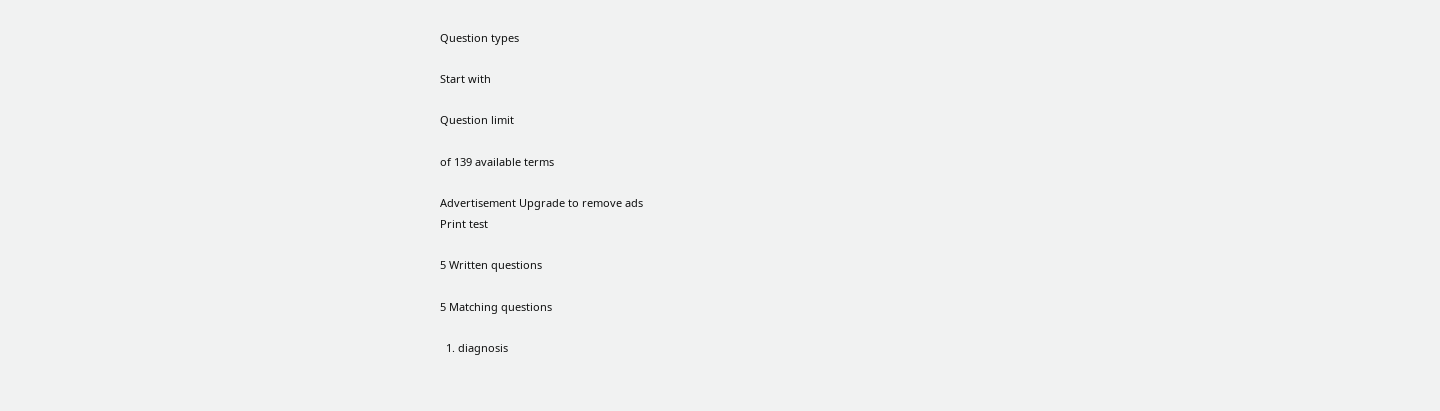Question types

Start with

Question limit

of 139 available terms

Advertisement Upgrade to remove ads
Print test

5 Written questions

5 Matching questions

  1. diagnosis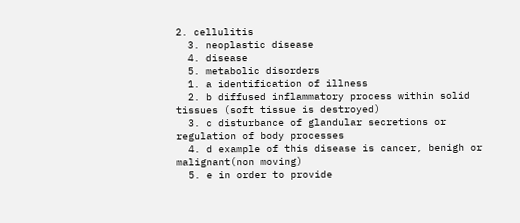2. cellulitis
  3. neoplastic disease
  4. disease
  5. metabolic disorders
  1. a identification of illness
  2. b diffused inflammatory process within solid tissues (soft tissue is destroyed)
  3. c disturbance of glandular secretions or regulation of body processes
  4. d example of this disease is cancer, benigh or malignant(non moving)
  5. e in order to provide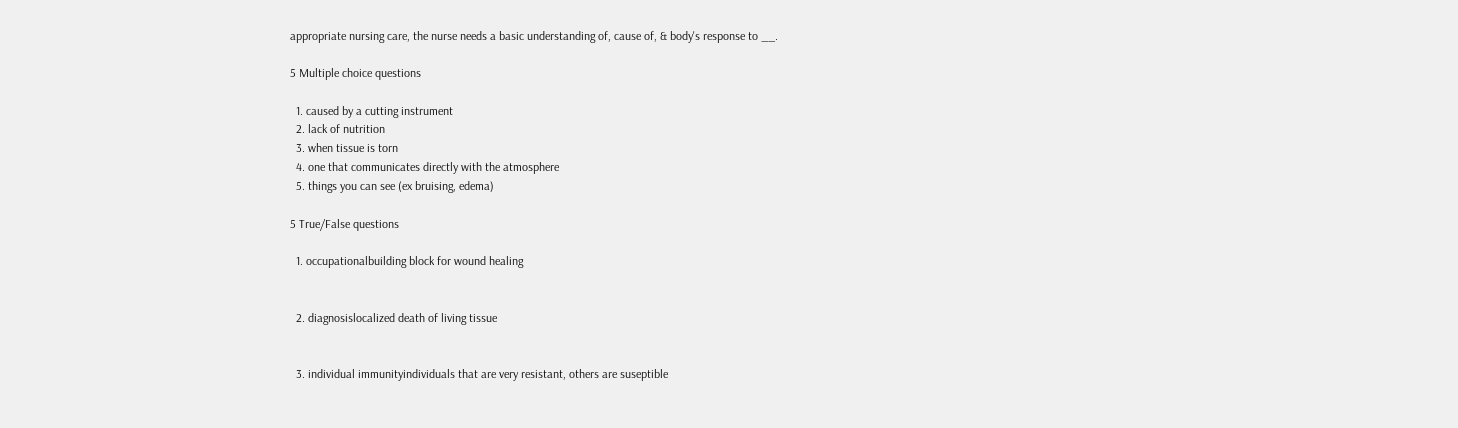appropriate nursing care, the nurse needs a basic understanding of, cause of, & body's response to __.

5 Multiple choice questions

  1. caused by a cutting instrument
  2. lack of nutrition
  3. when tissue is torn
  4. one that communicates directly with the atmosphere
  5. things you can see (ex bruising, edema)

5 True/False questions

  1. occupationalbuilding block for wound healing


  2. diagnosislocalized death of living tissue


  3. individual immunityindividuals that are very resistant, others are suseptible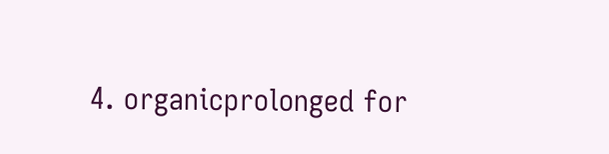4. organicprolonged for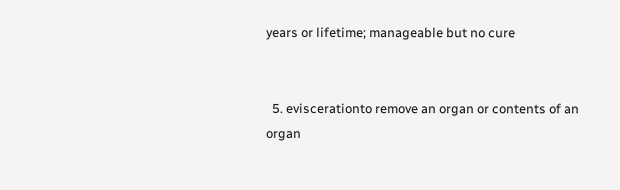years or lifetime; manageable but no cure


  5. eviscerationto remove an organ or contents of an organ